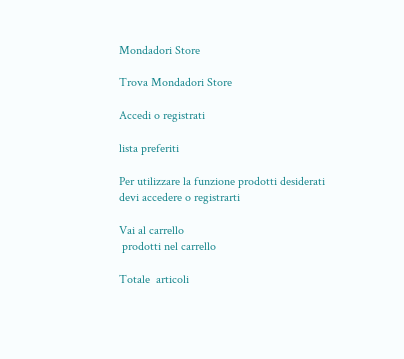Mondadori Store

Trova Mondadori Store

Accedi o registrati

lista preferiti

Per utilizzare la funzione prodotti desiderati devi accedere o registrarti

Vai al carrello
 prodotti nel carrello

Totale  articoli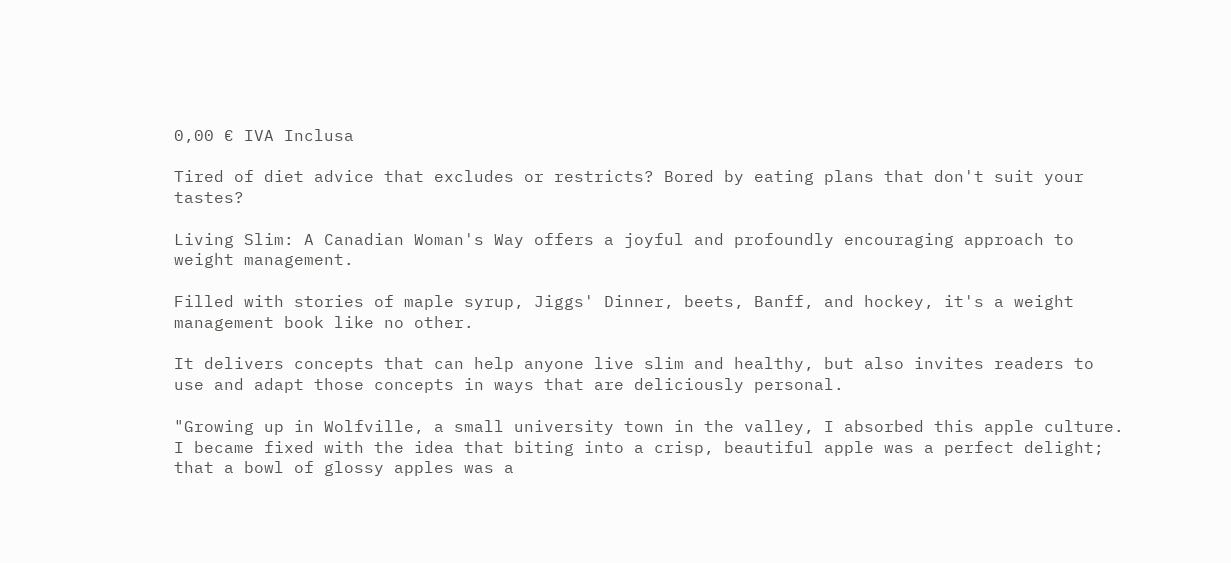0,00 € IVA Inclusa

Tired of diet advice that excludes or restricts? Bored by eating plans that don't suit your tastes?

Living Slim: A Canadian Woman's Way offers a joyful and profoundly encouraging approach to weight management.

Filled with stories of maple syrup, Jiggs' Dinner, beets, Banff, and hockey, it's a weight management book like no other.

It delivers concepts that can help anyone live slim and healthy, but also invites readers to use and adapt those concepts in ways that are deliciously personal.

"Growing up in Wolfville, a small university town in the valley, I absorbed this apple culture. I became fixed with the idea that biting into a crisp, beautiful apple was a perfect delight; that a bowl of glossy apples was a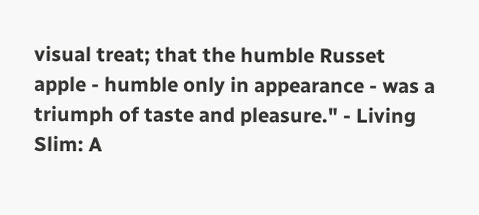visual treat; that the humble Russet apple - humble only in appearance - was a triumph of taste and pleasure." - Living Slim: A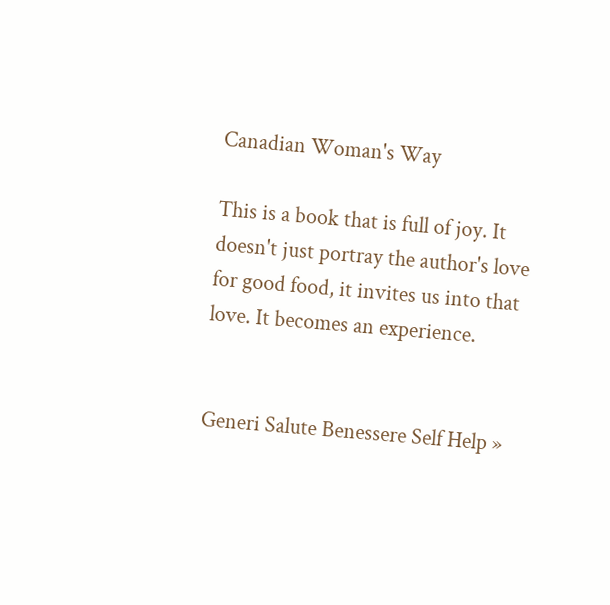Canadian Woman's Way

This is a book that is full of joy. It doesn't just portray the author's love for good food, it invites us into that love. It becomes an experience.


Generi Salute Benessere Self Help »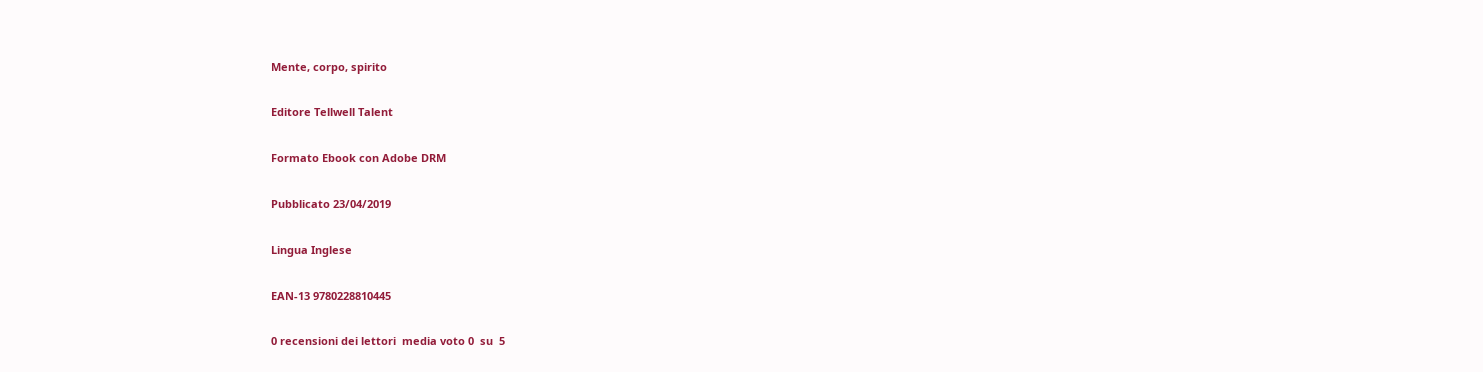Mente, corpo, spirito

Editore Tellwell Talent

Formato Ebook con Adobe DRM

Pubblicato 23/04/2019

Lingua Inglese

EAN-13 9780228810445

0 recensioni dei lettori  media voto 0  su  5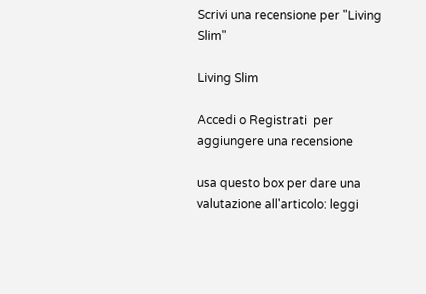Scrivi una recensione per "Living Slim"

Living Slim

Accedi o Registrati  per aggiungere una recensione

usa questo box per dare una valutazione all'articolo: leggi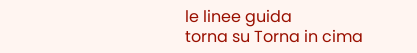le linee guida
torna su Torna in cima